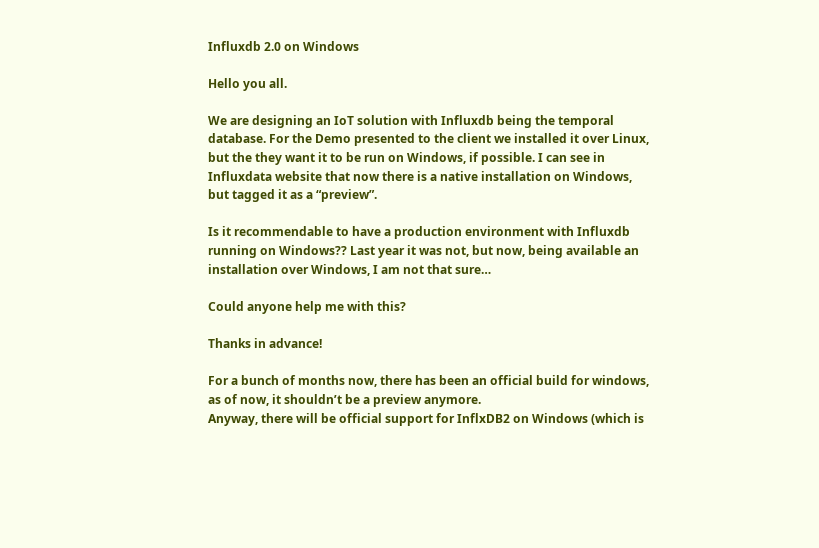Influxdb 2.0 on Windows

Hello you all.

We are designing an IoT solution with Influxdb being the temporal database. For the Demo presented to the client we installed it over Linux, but the they want it to be run on Windows, if possible. I can see in Influxdata website that now there is a native installation on Windows, but tagged it as a “preview”.

Is it recommendable to have a production environment with Influxdb running on Windows?? Last year it was not, but now, being available an installation over Windows, I am not that sure…

Could anyone help me with this?

Thanks in advance!

For a bunch of months now, there has been an official build for windows, as of now, it shouldn’t be a preview anymore.
Anyway, there will be official support for InflxDB2 on Windows (which is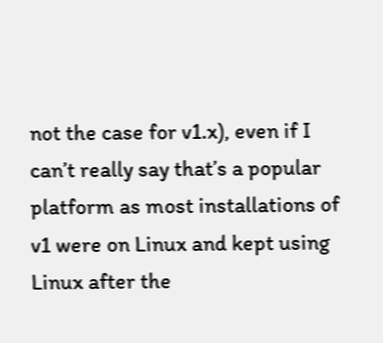not the case for v1.x), even if I can’t really say that’s a popular platform as most installations of v1 were on Linux and kept using Linux after the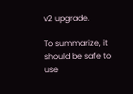v2 upgrade.

To summarize, it should be safe to use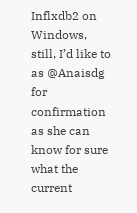Inflxdb2 on Windows, still, I’d like to as @Anaisdg for confirmation as she can know for sure what the current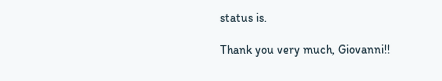status is.

Thank you very much, Giovanni!!